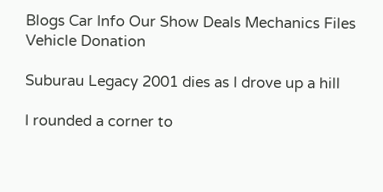Blogs Car Info Our Show Deals Mechanics Files Vehicle Donation

Suburau Legacy 2001 dies as I drove up a hill

I rounded a corner to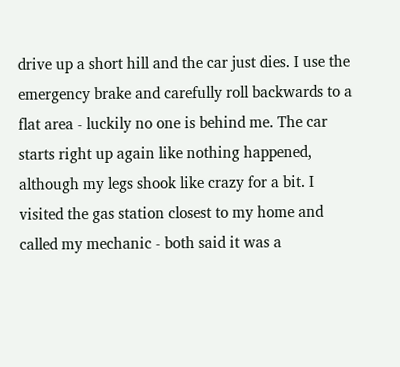drive up a short hill and the car just dies. I use the emergency brake and carefully roll backwards to a flat area - luckily no one is behind me. The car starts right up again like nothing happened, although my legs shook like crazy for a bit. I visited the gas station closest to my home and called my mechanic - both said it was a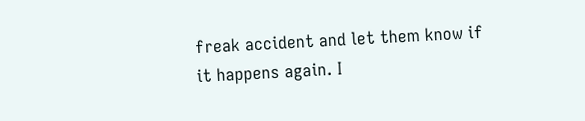freak accident and let them know if it happens again. I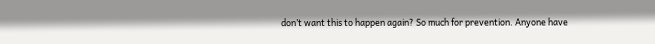don’t want this to happen again? So much for prevention. Anyone have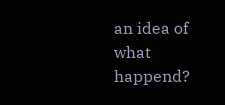an idea of what happend?